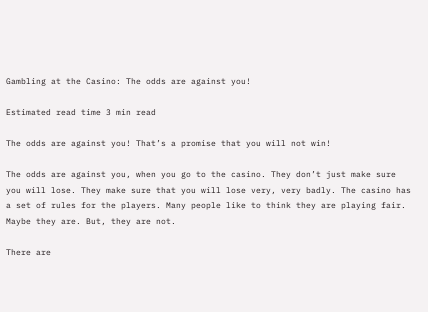Gambling at the Casino: The odds are against you!

Estimated read time 3 min read

The odds are against you! That’s a promise that you will not win!

The odds are against you, when you go to the casino. They don’t just make sure you will lose. They make sure that you will lose very, very badly. The casino has a set of rules for the players. Many people like to think they are playing fair. Maybe they are. But, they are not.

There are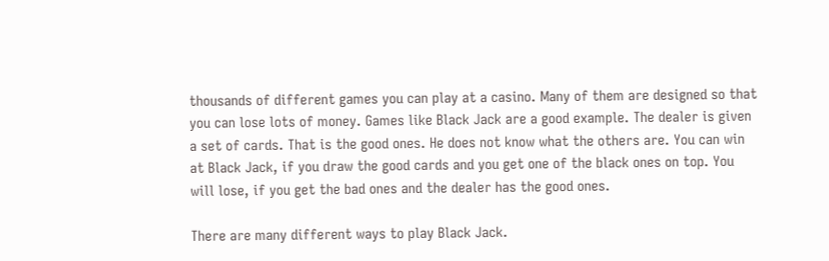thousands of different games you can play at a casino. Many of them are designed so that you can lose lots of money. Games like Black Jack are a good example. The dealer is given a set of cards. That is the good ones. He does not know what the others are. You can win at Black Jack, if you draw the good cards and you get one of the black ones on top. You will lose, if you get the bad ones and the dealer has the good ones.

There are many different ways to play Black Jack.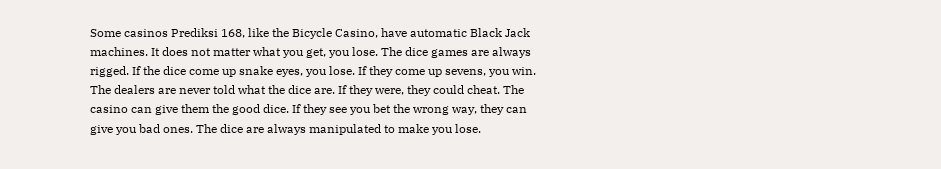Some casinos Prediksi 168, like the Bicycle Casino, have automatic Black Jack machines. It does not matter what you get, you lose. The dice games are always rigged. If the dice come up snake eyes, you lose. If they come up sevens, you win. The dealers are never told what the dice are. If they were, they could cheat. The casino can give them the good dice. If they see you bet the wrong way, they can give you bad ones. The dice are always manipulated to make you lose.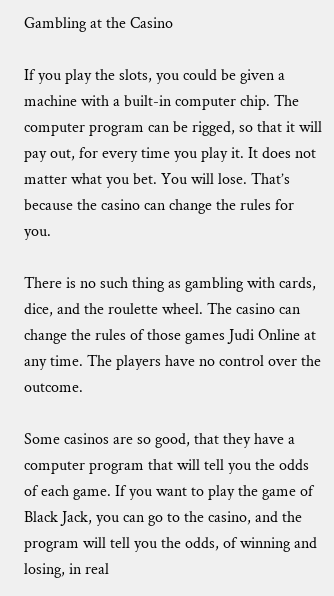Gambling at the Casino

If you play the slots, you could be given a machine with a built-in computer chip. The computer program can be rigged, so that it will pay out, for every time you play it. It does not matter what you bet. You will lose. That’s because the casino can change the rules for you.

There is no such thing as gambling with cards, dice, and the roulette wheel. The casino can change the rules of those games Judi Online at any time. The players have no control over the outcome.

Some casinos are so good, that they have a computer program that will tell you the odds of each game. If you want to play the game of Black Jack, you can go to the casino, and the program will tell you the odds, of winning and losing, in real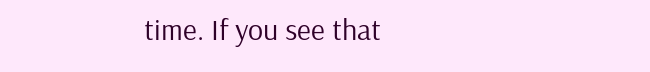time. If you see that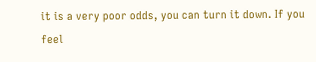it is a very poor odds, you can turn it down. If you feel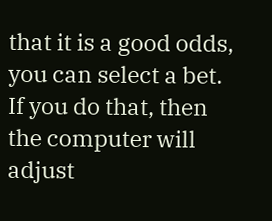that it is a good odds, you can select a bet. If you do that, then the computer will adjust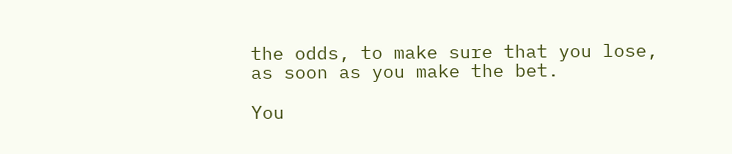the odds, to make sure that you lose, as soon as you make the bet.

You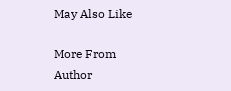May Also Like

More From Author